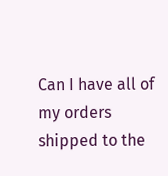Can I have all of my orders shipped to the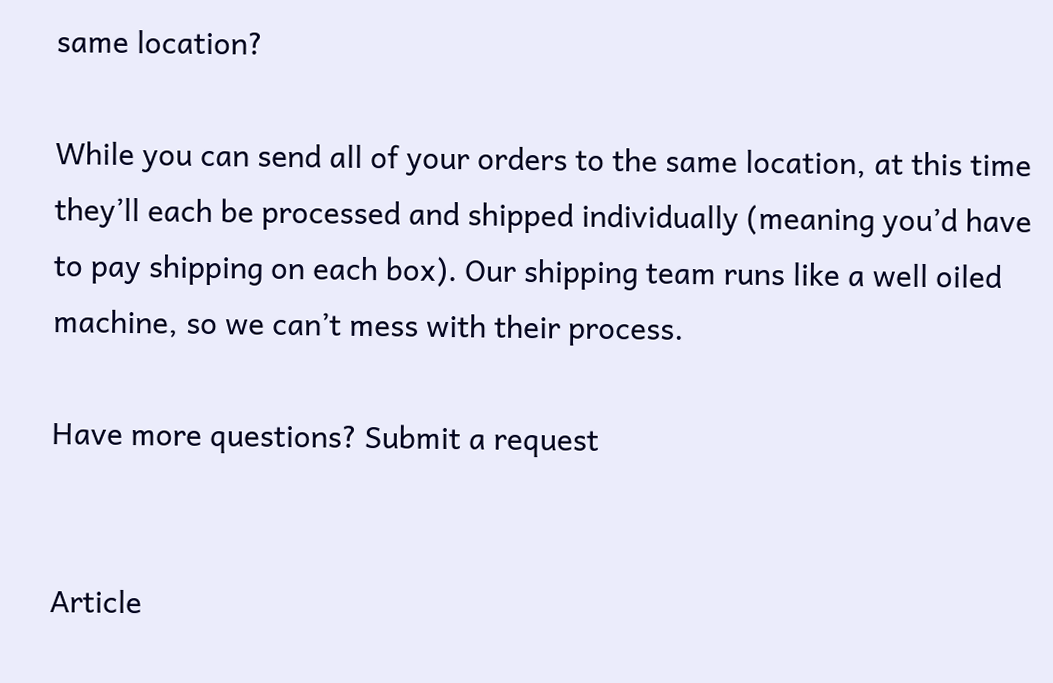same location?

While you can send all of your orders to the same location, at this time they’ll each be processed and shipped individually (meaning you’d have to pay shipping on each box). Our shipping team runs like a well oiled machine, so we can’t mess with their process.

Have more questions? Submit a request


Article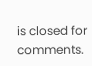is closed for comments.